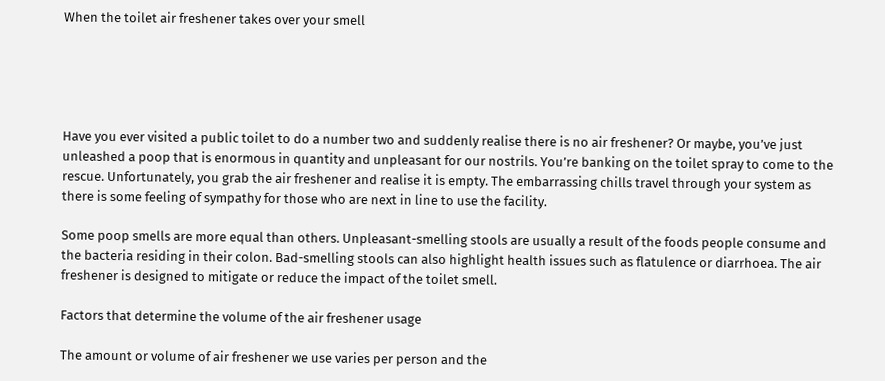When the toilet air freshener takes over your smell





Have you ever visited a public toilet to do a number two and suddenly realise there is no air freshener? Or maybe, you’ve just unleashed a poop that is enormous in quantity and unpleasant for our nostrils. You’re banking on the toilet spray to come to the rescue. Unfortunately, you grab the air freshener and realise it is empty. The embarrassing chills travel through your system as there is some feeling of sympathy for those who are next in line to use the facility.

Some poop smells are more equal than others. Unpleasant-smelling stools are usually a result of the foods people consume and the bacteria residing in their colon. Bad-smelling stools can also highlight health issues such as flatulence or diarrhoea. The air freshener is designed to mitigate or reduce the impact of the toilet smell.

Factors that determine the volume of the air freshener usage

The amount or volume of air freshener we use varies per person and the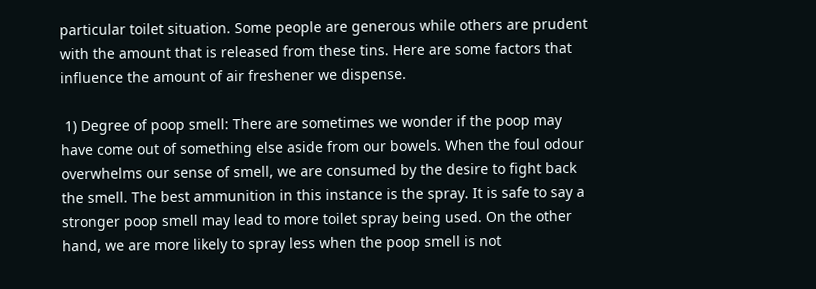particular toilet situation. Some people are generous while others are prudent with the amount that is released from these tins. Here are some factors that influence the amount of air freshener we dispense.

 1) Degree of poop smell: There are sometimes we wonder if the poop may have come out of something else aside from our bowels. When the foul odour overwhelms our sense of smell, we are consumed by the desire to fight back the smell. The best ammunition in this instance is the spray. It is safe to say a stronger poop smell may lead to more toilet spray being used. On the other hand, we are more likely to spray less when the poop smell is not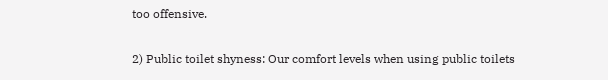too offensive.

2) Public toilet shyness: Our comfort levels when using public toilets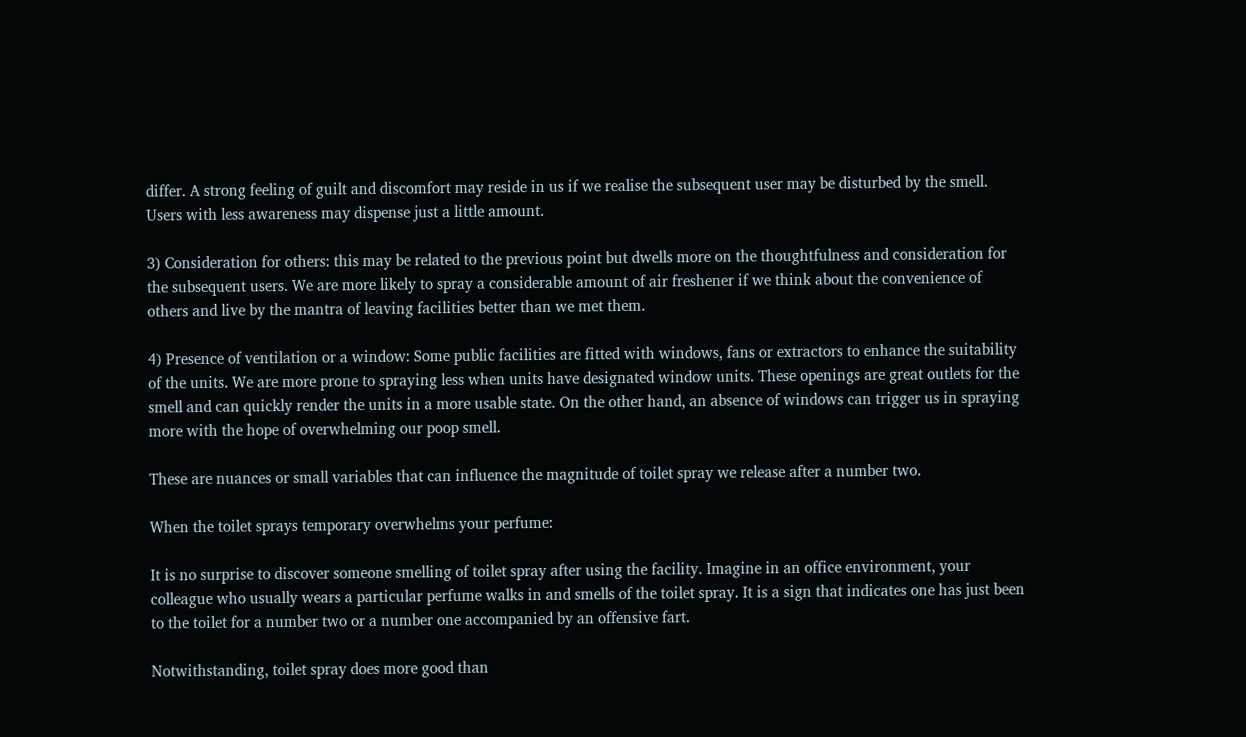differ. A strong feeling of guilt and discomfort may reside in us if we realise the subsequent user may be disturbed by the smell. Users with less awareness may dispense just a little amount.

3) Consideration for others: this may be related to the previous point but dwells more on the thoughtfulness and consideration for the subsequent users. We are more likely to spray a considerable amount of air freshener if we think about the convenience of others and live by the mantra of leaving facilities better than we met them.

4) Presence of ventilation or a window: Some public facilities are fitted with windows, fans or extractors to enhance the suitability of the units. We are more prone to spraying less when units have designated window units. These openings are great outlets for the smell and can quickly render the units in a more usable state. On the other hand, an absence of windows can trigger us in spraying more with the hope of overwhelming our poop smell.

These are nuances or small variables that can influence the magnitude of toilet spray we release after a number two.

When the toilet sprays temporary overwhelms your perfume:

It is no surprise to discover someone smelling of toilet spray after using the facility. Imagine in an office environment, your colleague who usually wears a particular perfume walks in and smells of the toilet spray. It is a sign that indicates one has just been to the toilet for a number two or a number one accompanied by an offensive fart.

Notwithstanding, toilet spray does more good than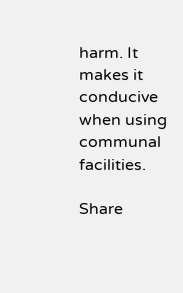harm. It makes it conducive when using communal facilities.

Share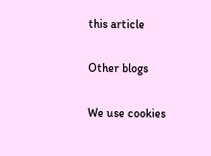this article

Other blogs

We use cookies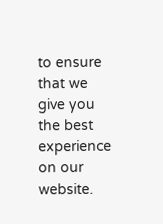to ensure that we give you the best experience on our website.